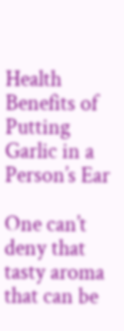Health Benefits of Putting Garlic in a Person’s Ear

One can’t deny that tasty aroma that can be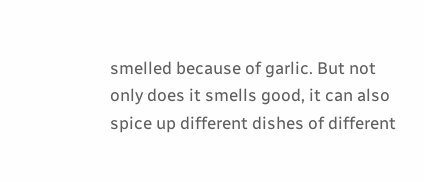smelled because of garlic. But not only does it smells good, it can also spice up different dishes of different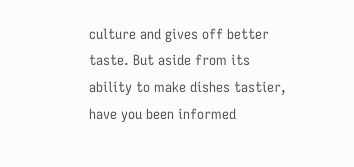culture and gives off better taste. But aside from its ability to make dishes tastier, have you been informed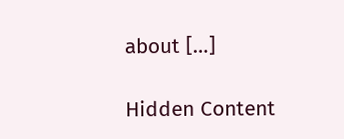about […]

Hidden Content